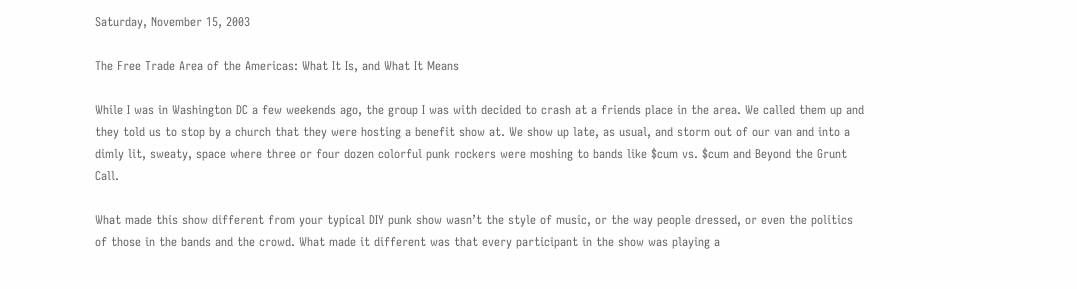Saturday, November 15, 2003

The Free Trade Area of the Americas: What It Is, and What It Means

While I was in Washington DC a few weekends ago, the group I was with decided to crash at a friends place in the area. We called them up and they told us to stop by a church that they were hosting a benefit show at. We show up late, as usual, and storm out of our van and into a dimly lit, sweaty, space where three or four dozen colorful punk rockers were moshing to bands like $cum vs. $cum and Beyond the Grunt Call.

What made this show different from your typical DIY punk show wasn’t the style of music, or the way people dressed, or even the politics of those in the bands and the crowd. What made it different was that every participant in the show was playing a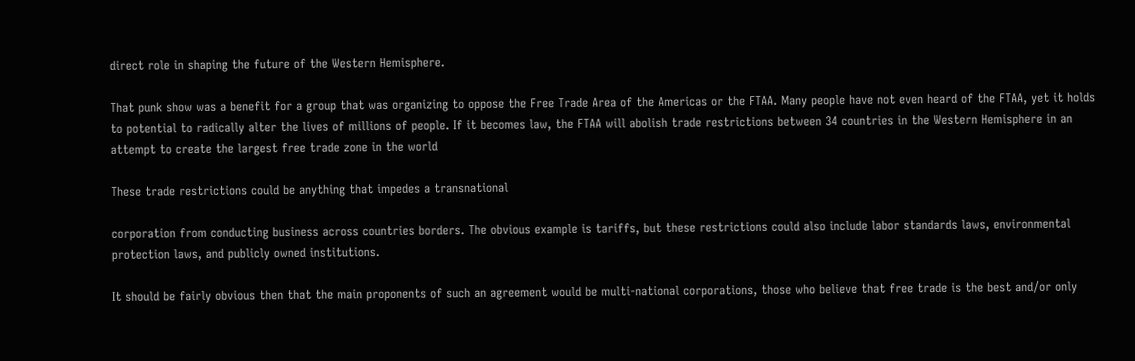direct role in shaping the future of the Western Hemisphere.

That punk show was a benefit for a group that was organizing to oppose the Free Trade Area of the Americas or the FTAA. Many people have not even heard of the FTAA, yet it holds to potential to radically alter the lives of millions of people. If it becomes law, the FTAA will abolish trade restrictions between 34 countries in the Western Hemisphere in an attempt to create the largest free trade zone in the world

These trade restrictions could be anything that impedes a transnational

corporation from conducting business across countries borders. The obvious example is tariffs, but these restrictions could also include labor standards laws, environmental protection laws, and publicly owned institutions.

It should be fairly obvious then that the main proponents of such an agreement would be multi-national corporations, those who believe that free trade is the best and/or only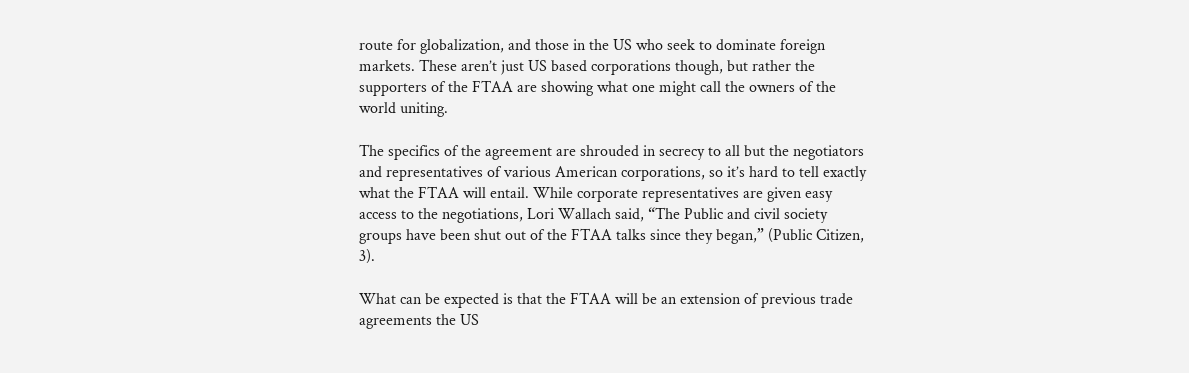route for globalization, and those in the US who seek to dominate foreign markets. These aren’t just US based corporations though, but rather the supporters of the FTAA are showing what one might call the owners of the world uniting.

The specifics of the agreement are shrouded in secrecy to all but the negotiators and representatives of various American corporations, so it’s hard to tell exactly what the FTAA will entail. While corporate representatives are given easy access to the negotiations, Lori Wallach said, “The Public and civil society groups have been shut out of the FTAA talks since they began,” (Public Citizen, 3).

What can be expected is that the FTAA will be an extension of previous trade agreements the US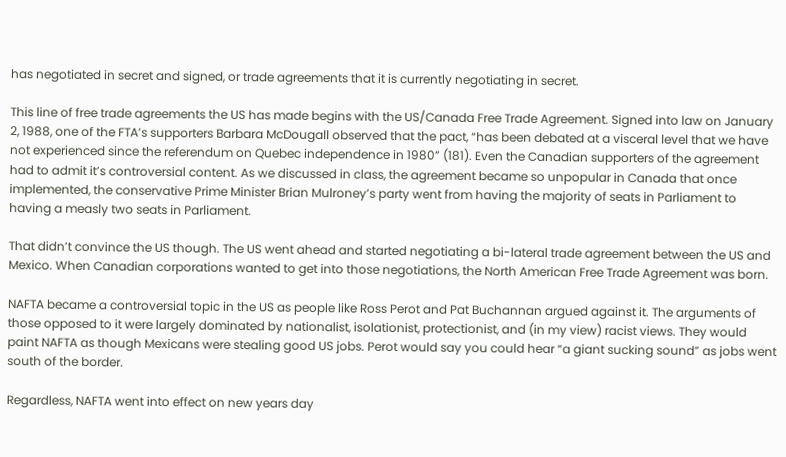has negotiated in secret and signed, or trade agreements that it is currently negotiating in secret.

This line of free trade agreements the US has made begins with the US/Canada Free Trade Agreement. Signed into law on January 2, 1988, one of the FTA’s supporters Barbara McDougall observed that the pact, “has been debated at a visceral level that we have not experienced since the referendum on Quebec independence in 1980” (181). Even the Canadian supporters of the agreement had to admit it’s controversial content. As we discussed in class, the agreement became so unpopular in Canada that once implemented, the conservative Prime Minister Brian Mulroney’s party went from having the majority of seats in Parliament to having a measly two seats in Parliament.

That didn’t convince the US though. The US went ahead and started negotiating a bi-lateral trade agreement between the US and Mexico. When Canadian corporations wanted to get into those negotiations, the North American Free Trade Agreement was born.

NAFTA became a controversial topic in the US as people like Ross Perot and Pat Buchannan argued against it. The arguments of those opposed to it were largely dominated by nationalist, isolationist, protectionist, and (in my view) racist views. They would paint NAFTA as though Mexicans were stealing good US jobs. Perot would say you could hear “a giant sucking sound” as jobs went south of the border.

Regardless, NAFTA went into effect on new years day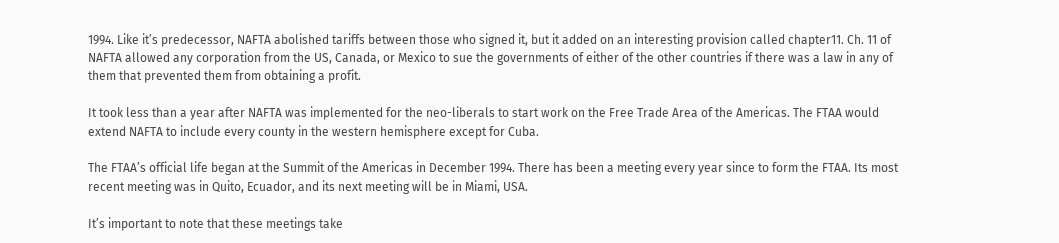1994. Like it’s predecessor, NAFTA abolished tariffs between those who signed it, but it added on an interesting provision called chapter11. Ch. 11 of NAFTA allowed any corporation from the US, Canada, or Mexico to sue the governments of either of the other countries if there was a law in any of them that prevented them from obtaining a profit.

It took less than a year after NAFTA was implemented for the neo-liberals to start work on the Free Trade Area of the Americas. The FTAA would extend NAFTA to include every county in the western hemisphere except for Cuba.

The FTAA’s official life began at the Summit of the Americas in December 1994. There has been a meeting every year since to form the FTAA. Its most recent meeting was in Quito, Ecuador, and its next meeting will be in Miami, USA.

It’s important to note that these meetings take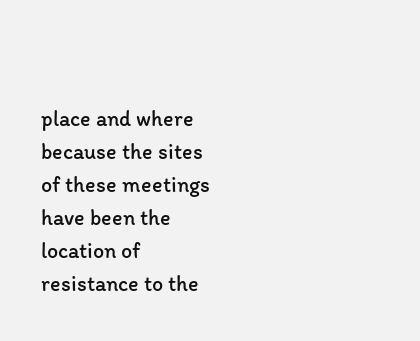place and where because the sites of these meetings have been the location of resistance to the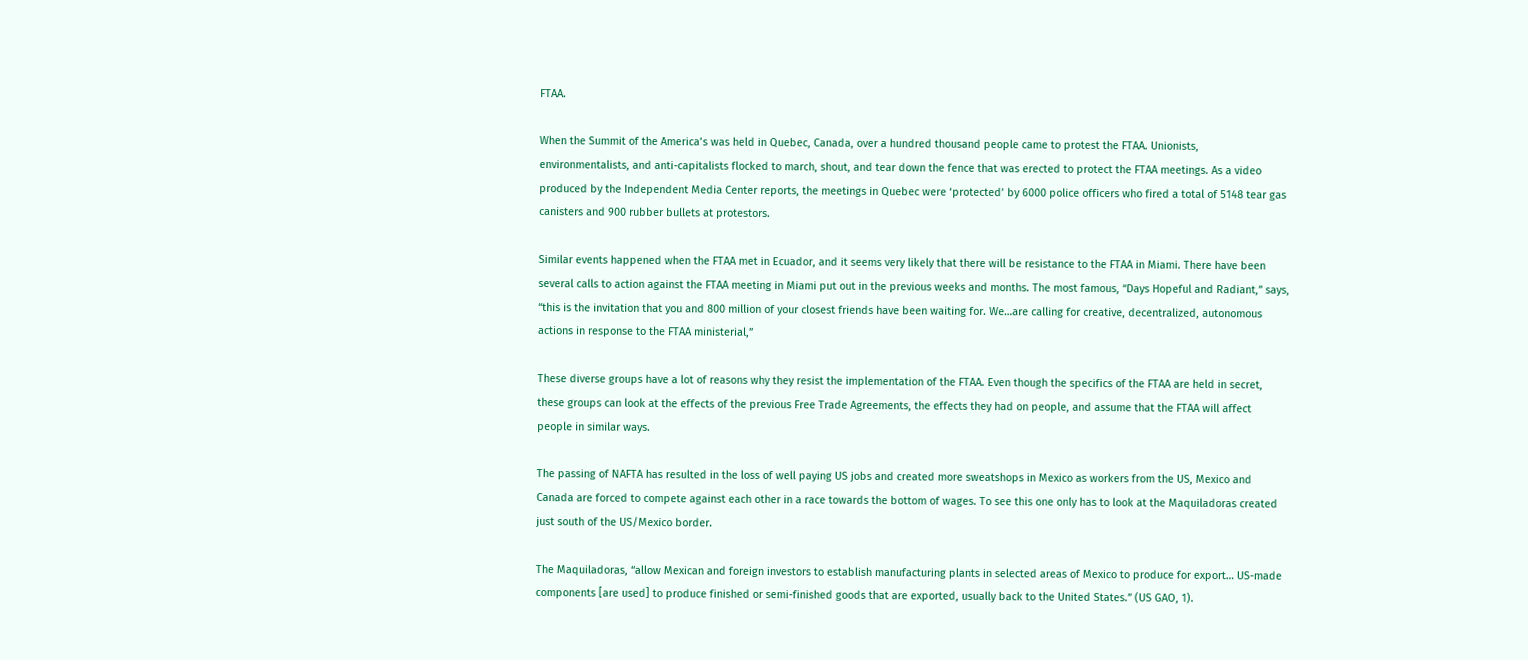FTAA.

When the Summit of the America’s was held in Quebec, Canada, over a hundred thousand people came to protest the FTAA. Unionists, environmentalists, and anti-capitalists flocked to march, shout, and tear down the fence that was erected to protect the FTAA meetings. As a video produced by the Independent Media Center reports, the meetings in Quebec were ‘protected’ by 6000 police officers who fired a total of 5148 tear gas canisters and 900 rubber bullets at protestors.

Similar events happened when the FTAA met in Ecuador, and it seems very likely that there will be resistance to the FTAA in Miami. There have been several calls to action against the FTAA meeting in Miami put out in the previous weeks and months. The most famous, “Days Hopeful and Radiant,” says, “this is the invitation that you and 800 million of your closest friends have been waiting for. We…are calling for creative, decentralized, autonomous actions in response to the FTAA ministerial,”

These diverse groups have a lot of reasons why they resist the implementation of the FTAA. Even though the specifics of the FTAA are held in secret, these groups can look at the effects of the previous Free Trade Agreements, the effects they had on people, and assume that the FTAA will affect people in similar ways.

The passing of NAFTA has resulted in the loss of well paying US jobs and created more sweatshops in Mexico as workers from the US, Mexico and Canada are forced to compete against each other in a race towards the bottom of wages. To see this one only has to look at the Maquiladoras created just south of the US/Mexico border.

The Maquiladoras, “allow Mexican and foreign investors to establish manufacturing plants in selected areas of Mexico to produce for export… US-made components [are used] to produce finished or semi-finished goods that are exported, usually back to the United States.” (US GAO, 1).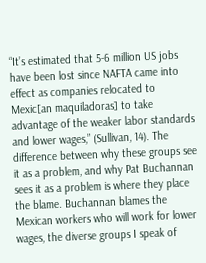“It’s estimated that 5-6 million US jobs have been lost since NAFTA came into effect as companies relocated to Mexic[an maquiladoras] to take advantage of the weaker labor standards and lower wages,” (Sullivan, 14). The difference between why these groups see it as a problem, and why Pat Buchannan sees it as a problem is where they place the blame. Buchannan blames the Mexican workers who will work for lower wages, the diverse groups I speak of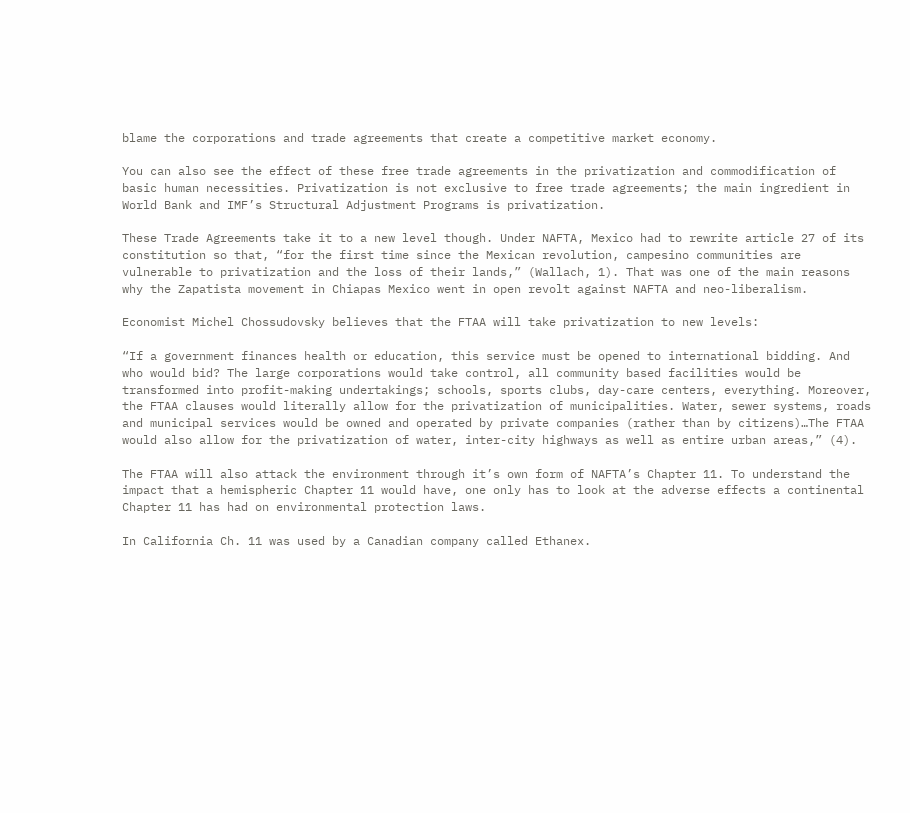blame the corporations and trade agreements that create a competitive market economy.

You can also see the effect of these free trade agreements in the privatization and commodification of basic human necessities. Privatization is not exclusive to free trade agreements; the main ingredient in World Bank and IMF’s Structural Adjustment Programs is privatization.

These Trade Agreements take it to a new level though. Under NAFTA, Mexico had to rewrite article 27 of its constitution so that, “for the first time since the Mexican revolution, campesino communities are vulnerable to privatization and the loss of their lands,” (Wallach, 1). That was one of the main reasons why the Zapatista movement in Chiapas Mexico went in open revolt against NAFTA and neo-liberalism.

Economist Michel Chossudovsky believes that the FTAA will take privatization to new levels:

“If a government finances health or education, this service must be opened to international bidding. And who would bid? The large corporations would take control, all community based facilities would be transformed into profit-making undertakings; schools, sports clubs, day-care centers, everything. Moreover, the FTAA clauses would literally allow for the privatization of municipalities. Water, sewer systems, roads and municipal services would be owned and operated by private companies (rather than by citizens)…The FTAA would also allow for the privatization of water, inter-city highways as well as entire urban areas,” (4).

The FTAA will also attack the environment through it’s own form of NAFTA’s Chapter 11. To understand the impact that a hemispheric Chapter 11 would have, one only has to look at the adverse effects a continental Chapter 11 has had on environmental protection laws.

In California Ch. 11 was used by a Canadian company called Ethanex.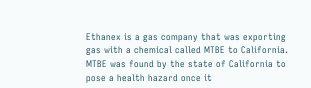Ethanex is a gas company that was exporting gas with a chemical called MTBE to California. MTBE was found by the state of California to pose a health hazard once it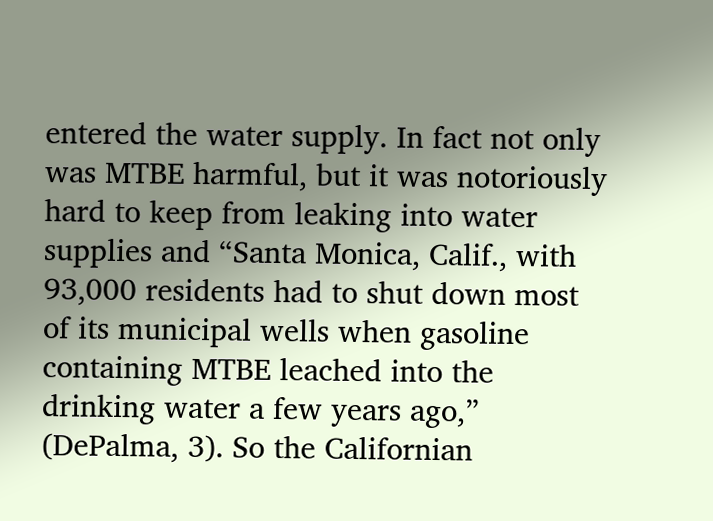entered the water supply. In fact not only was MTBE harmful, but it was notoriously hard to keep from leaking into water supplies and “Santa Monica, Calif., with 93,000 residents had to shut down most of its municipal wells when gasoline containing MTBE leached into the drinking water a few years ago,” (DePalma, 3). So the Californian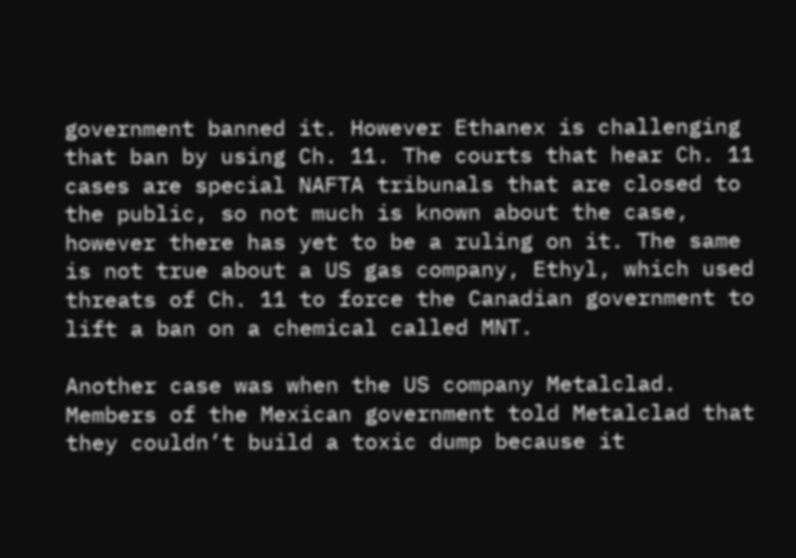government banned it. However Ethanex is challenging that ban by using Ch. 11. The courts that hear Ch. 11 cases are special NAFTA tribunals that are closed to the public, so not much is known about the case, however there has yet to be a ruling on it. The same is not true about a US gas company, Ethyl, which used threats of Ch. 11 to force the Canadian government to lift a ban on a chemical called MNT.

Another case was when the US company Metalclad. Members of the Mexican government told Metalclad that they couldn’t build a toxic dump because it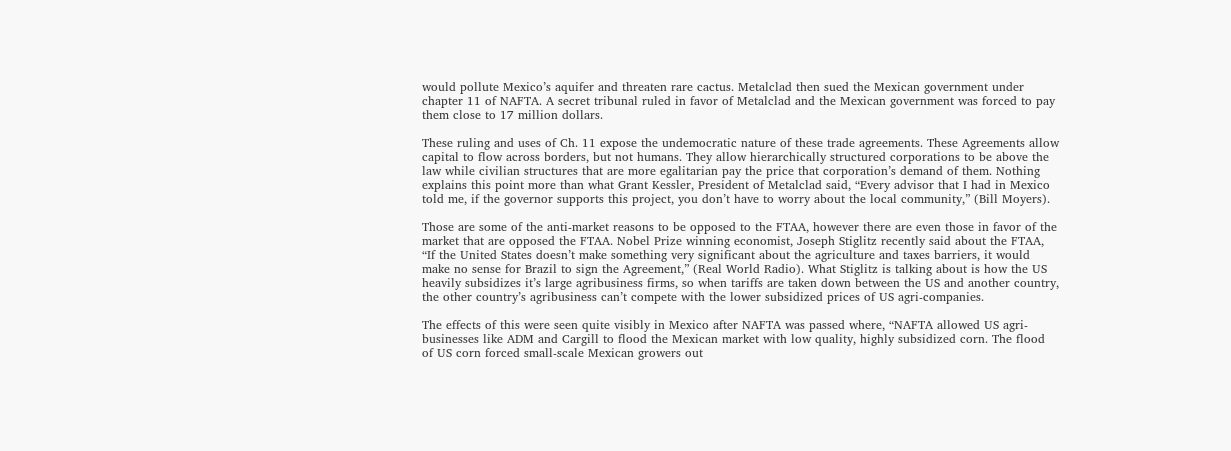would pollute Mexico’s aquifer and threaten rare cactus. Metalclad then sued the Mexican government under chapter 11 of NAFTA. A secret tribunal ruled in favor of Metalclad and the Mexican government was forced to pay them close to 17 million dollars.

These ruling and uses of Ch. 11 expose the undemocratic nature of these trade agreements. These Agreements allow capital to flow across borders, but not humans. They allow hierarchically structured corporations to be above the law while civilian structures that are more egalitarian pay the price that corporation’s demand of them. Nothing explains this point more than what Grant Kessler, President of Metalclad said, “Every advisor that I had in Mexico told me, if the governor supports this project, you don’t have to worry about the local community,” (Bill Moyers).

Those are some of the anti-market reasons to be opposed to the FTAA, however there are even those in favor of the market that are opposed the FTAA. Nobel Prize winning economist, Joseph Stiglitz recently said about the FTAA, “If the United States doesn’t make something very significant about the agriculture and taxes barriers, it would make no sense for Brazil to sign the Agreement,” (Real World Radio). What Stiglitz is talking about is how the US heavily subsidizes it’s large agribusiness firms, so when tariffs are taken down between the US and another country, the other country’s agribusiness can’t compete with the lower subsidized prices of US agri-companies.

The effects of this were seen quite visibly in Mexico after NAFTA was passed where, “NAFTA allowed US agri-businesses like ADM and Cargill to flood the Mexican market with low quality, highly subsidized corn. The flood of US corn forced small-scale Mexican growers out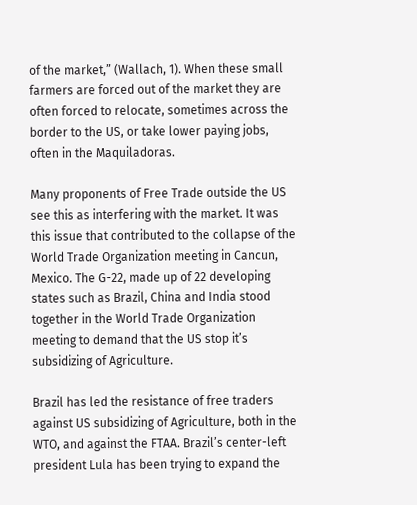of the market,” (Wallach, 1). When these small farmers are forced out of the market they are often forced to relocate, sometimes across the border to the US, or take lower paying jobs, often in the Maquiladoras.

Many proponents of Free Trade outside the US see this as interfering with the market. It was this issue that contributed to the collapse of the World Trade Organization meeting in Cancun, Mexico. The G-22, made up of 22 developing states such as Brazil, China and India stood together in the World Trade Organization meeting to demand that the US stop it’s subsidizing of Agriculture.

Brazil has led the resistance of free traders against US subsidizing of Agriculture, both in the WTO, and against the FTAA. Brazil’s center-left president Lula has been trying to expand the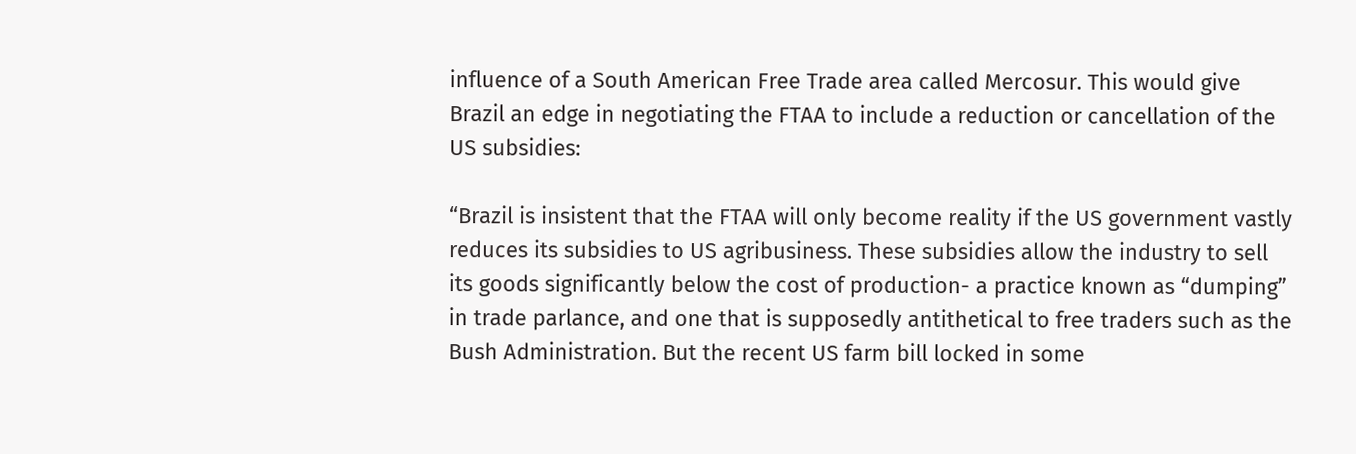influence of a South American Free Trade area called Mercosur. This would give Brazil an edge in negotiating the FTAA to include a reduction or cancellation of the US subsidies:

“Brazil is insistent that the FTAA will only become reality if the US government vastly reduces its subsidies to US agribusiness. These subsidies allow the industry to sell its goods significantly below the cost of production- a practice known as “dumping” in trade parlance, and one that is supposedly antithetical to free traders such as the Bush Administration. But the recent US farm bill locked in some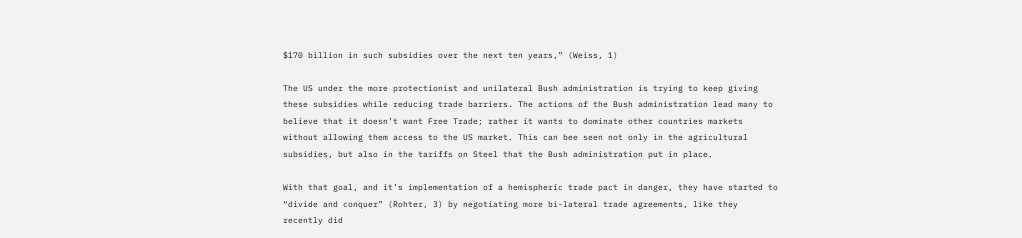$170 billion in such subsidies over the next ten years,” (Weiss, 1)

The US under the more protectionist and unilateral Bush administration is trying to keep giving these subsidies while reducing trade barriers. The actions of the Bush administration lead many to believe that it doesn’t want Free Trade; rather it wants to dominate other countries markets without allowing them access to the US market. This can bee seen not only in the agricultural subsidies, but also in the tariffs on Steel that the Bush administration put in place.

With that goal, and it’s implementation of a hemispheric trade pact in danger, they have started to “divide and conquer” (Rohter, 3) by negotiating more bi-lateral trade agreements, like they recently did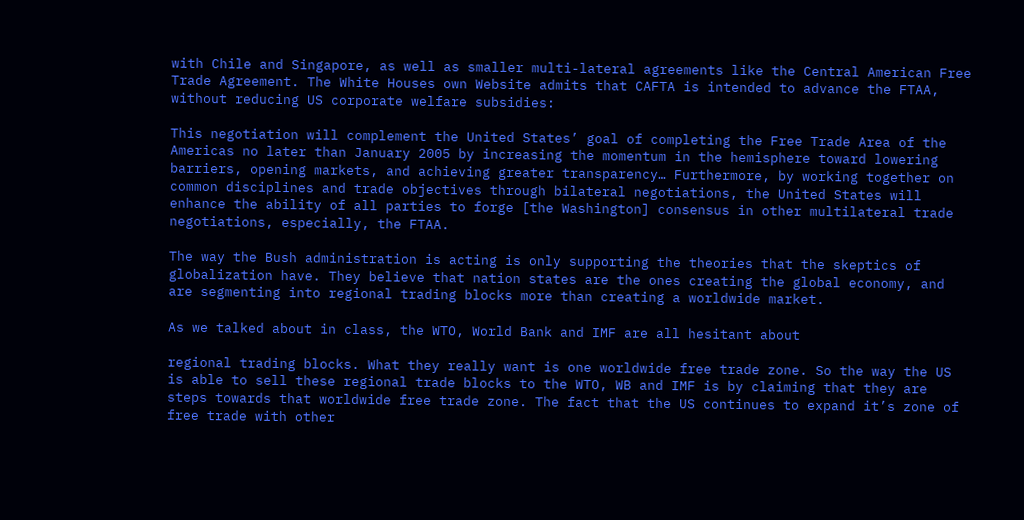with Chile and Singapore, as well as smaller multi-lateral agreements like the Central American Free Trade Agreement. The White Houses own Website admits that CAFTA is intended to advance the FTAA, without reducing US corporate welfare subsidies:

This negotiation will complement the United States’ goal of completing the Free Trade Area of the Americas no later than January 2005 by increasing the momentum in the hemisphere toward lowering barriers, opening markets, and achieving greater transparency… Furthermore, by working together on common disciplines and trade objectives through bilateral negotiations, the United States will enhance the ability of all parties to forge [the Washington] consensus in other multilateral trade negotiations, especially, the FTAA.

The way the Bush administration is acting is only supporting the theories that the skeptics of globalization have. They believe that nation states are the ones creating the global economy, and are segmenting into regional trading blocks more than creating a worldwide market.

As we talked about in class, the WTO, World Bank and IMF are all hesitant about

regional trading blocks. What they really want is one worldwide free trade zone. So the way the US is able to sell these regional trade blocks to the WTO, WB and IMF is by claiming that they are steps towards that worldwide free trade zone. The fact that the US continues to expand it’s zone of free trade with other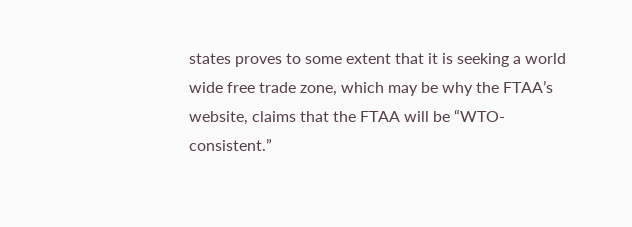states proves to some extent that it is seeking a world wide free trade zone, which may be why the FTAA’s website, claims that the FTAA will be “WTO-consistent.”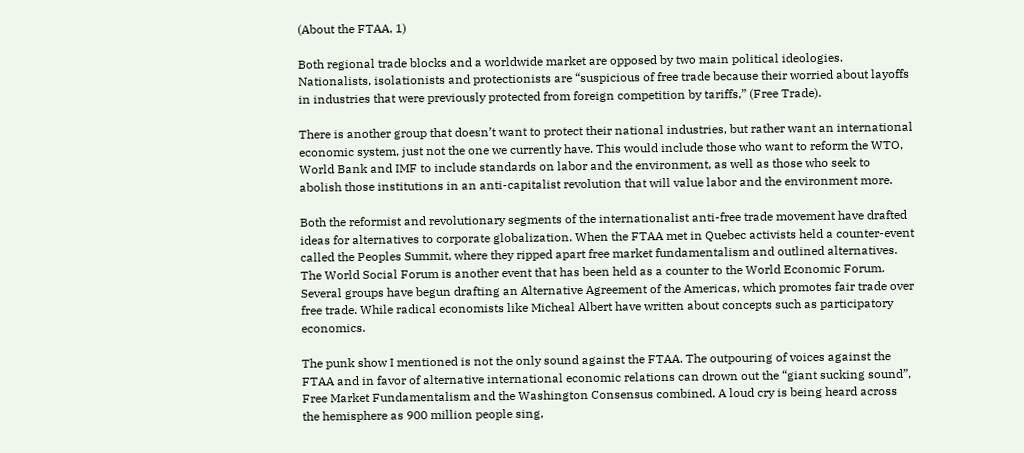(About the FTAA, 1)

Both regional trade blocks and a worldwide market are opposed by two main political ideologies. Nationalists, isolationists and protectionists are “suspicious of free trade because their worried about layoffs in industries that were previously protected from foreign competition by tariffs,” (Free Trade).

There is another group that doesn’t want to protect their national industries, but rather want an international economic system, just not the one we currently have. This would include those who want to reform the WTO, World Bank and IMF to include standards on labor and the environment, as well as those who seek to abolish those institutions in an anti-capitalist revolution that will value labor and the environment more.

Both the reformist and revolutionary segments of the internationalist anti-free trade movement have drafted ideas for alternatives to corporate globalization. When the FTAA met in Quebec activists held a counter-event called the Peoples Summit, where they ripped apart free market fundamentalism and outlined alternatives. The World Social Forum is another event that has been held as a counter to the World Economic Forum. Several groups have begun drafting an Alternative Agreement of the Americas, which promotes fair trade over free trade. While radical economists like Micheal Albert have written about concepts such as participatory economics.

The punk show I mentioned is not the only sound against the FTAA. The outpouring of voices against the FTAA and in favor of alternative international economic relations can drown out the “giant sucking sound”, Free Market Fundamentalism and the Washington Consensus combined. A loud cry is being heard across the hemisphere as 900 million people sing,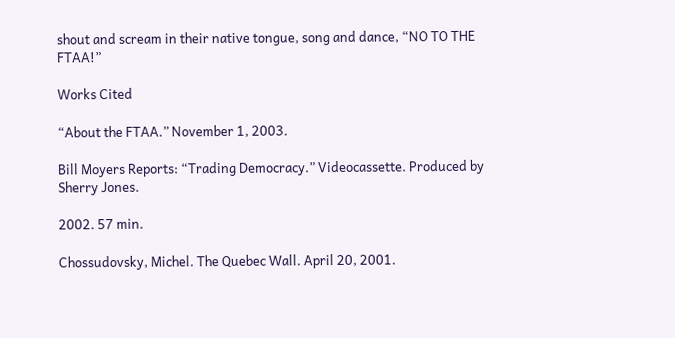shout and scream in their native tongue, song and dance, “NO TO THE FTAA!”

Works Cited

“About the FTAA.” November 1, 2003.

Bill Moyers Reports: “Trading Democracy.” Videocassette. Produced by Sherry Jones.

2002. 57 min.

Chossudovsky, Michel. The Quebec Wall. April 20, 2001.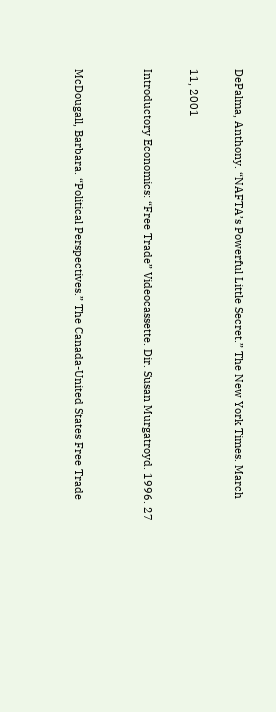DePalma, Anthony. “NAFTA’s Powerful Little Secret.” The New York Times. March

11, 2001

Introductory Economics: “Free Trade” Videocassette. Dir. Susan Murgatroyd. 1996. 27


McDougall, Barbara. “Political Perspectives.” The Canada-United States Free Trade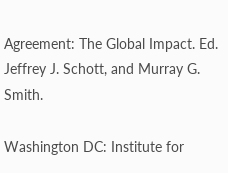Agreement: The Global Impact. Ed. Jeffrey J. Schott, and Murray G. Smith.

Washington DC: Institute for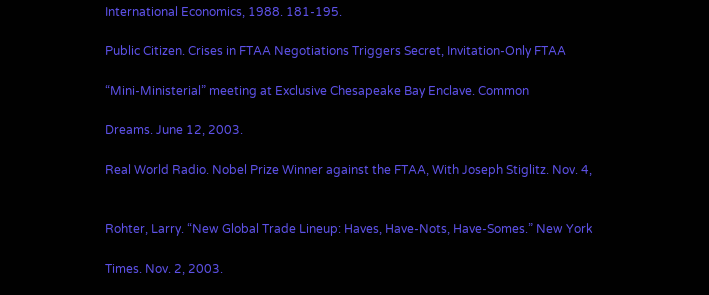International Economics, 1988. 181-195.

Public Citizen. Crises in FTAA Negotiations Triggers Secret, Invitation-Only FTAA

“Mini-Ministerial” meeting at Exclusive Chesapeake Bay Enclave. Common

Dreams. June 12, 2003.

Real World Radio. Nobel Prize Winner against the FTAA, With Joseph Stiglitz. Nov. 4,


Rohter, Larry. “New Global Trade Lineup: Haves, Have-Nots, Have-Somes.” New York

Times. Nov. 2, 2003.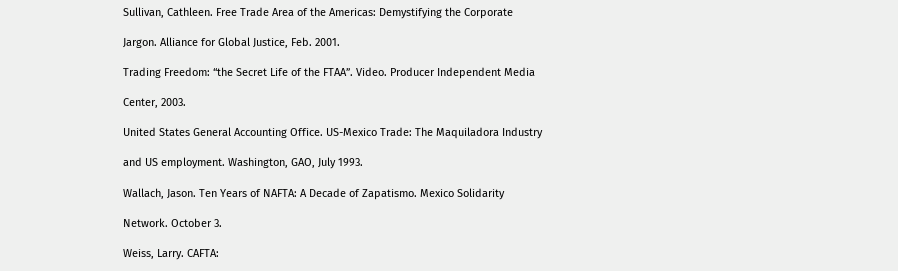Sullivan, Cathleen. Free Trade Area of the Americas: Demystifying the Corporate

Jargon. Alliance for Global Justice, Feb. 2001.

Trading Freedom: “the Secret Life of the FTAA”. Video. Producer Independent Media

Center, 2003.

United States General Accounting Office. US-Mexico Trade: The Maquiladora Industry

and US employment. Washington, GAO, July 1993.

Wallach, Jason. Ten Years of NAFTA: A Decade of Zapatismo. Mexico Solidarity

Network. October 3.

Weiss, Larry. CAFTA: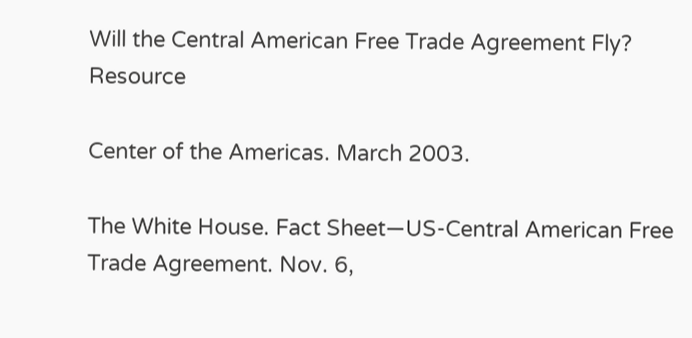Will the Central American Free Trade Agreement Fly? Resource

Center of the Americas. March 2003.

The White House. Fact Sheet—US-Central American Free Trade Agreement. Nov. 6,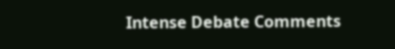Intense Debate Comments